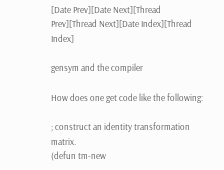[Date Prev][Date Next][Thread Prev][Thread Next][Date Index][Thread Index]

gensym and the compiler

How does one get code like the following:

; construct an identity transformation matrix.
(defun tm-new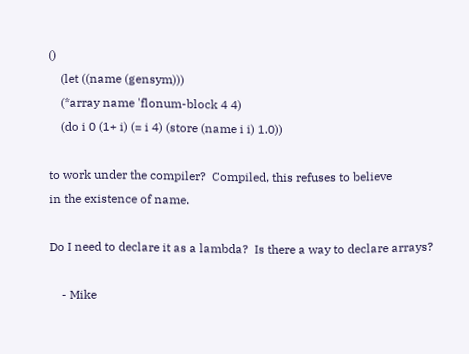()
    (let ((name (gensym)))
    (*array name 'flonum-block 4 4)
    (do i 0 (1+ i) (= i 4) (store (name i i) 1.0))

to work under the compiler?  Compiled, this refuses to believe
in the existence of name.

Do I need to declare it as a lambda?  Is there a way to declare arrays?

    - Mike